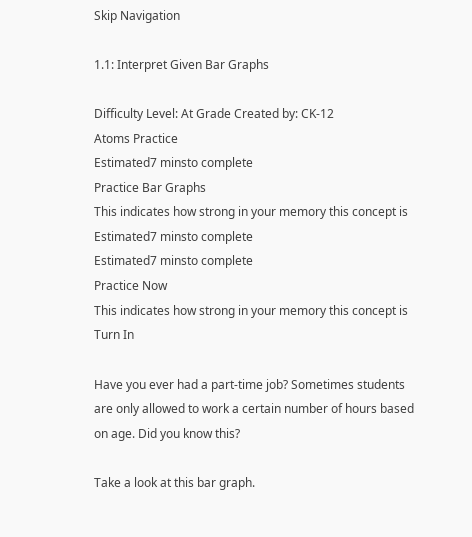Skip Navigation

1.1: Interpret Given Bar Graphs

Difficulty Level: At Grade Created by: CK-12
Atoms Practice
Estimated7 minsto complete
Practice Bar Graphs
This indicates how strong in your memory this concept is
Estimated7 minsto complete
Estimated7 minsto complete
Practice Now
This indicates how strong in your memory this concept is
Turn In

Have you ever had a part-time job? Sometimes students are only allowed to work a certain number of hours based on age. Did you know this?

Take a look at this bar graph.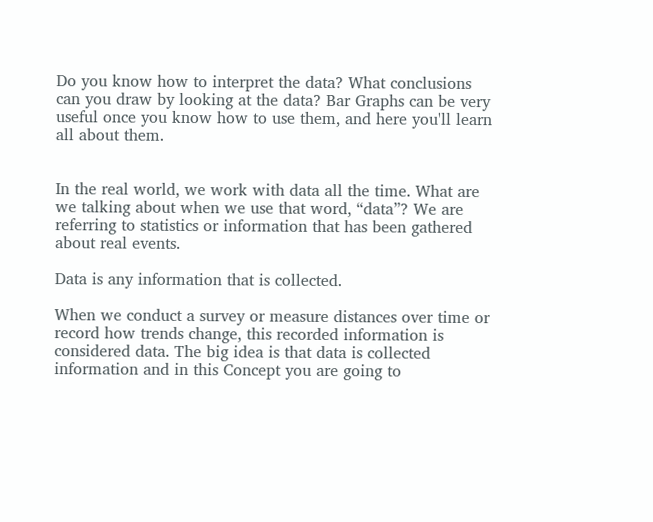Do you know how to interpret the data? What conclusions can you draw by looking at the data? Bar Graphs can be very useful once you know how to use them, and here you'll learn all about them.


In the real world, we work with data all the time. What are we talking about when we use that word, “data”? We are referring to statistics or information that has been gathered about real events.

Data is any information that is collected.

When we conduct a survey or measure distances over time or record how trends change, this recorded information is considered data. The big idea is that data is collected information and in this Concept you are going to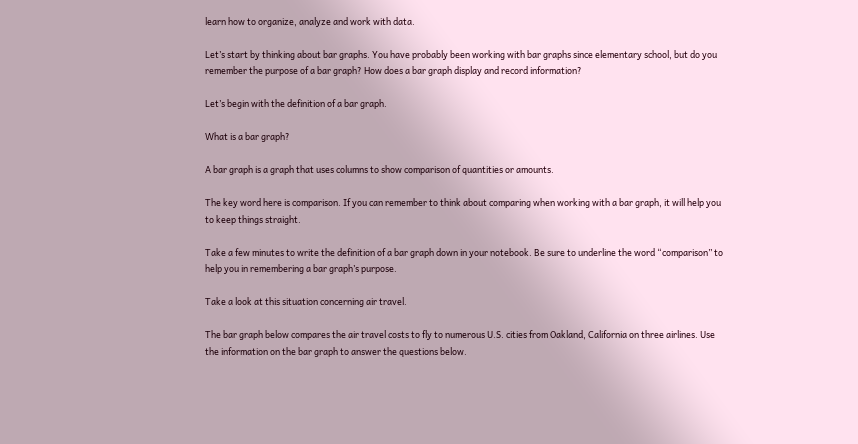learn how to organize, analyze and work with data.

Let’s start by thinking about bar graphs. You have probably been working with bar graphs since elementary school, but do you remember the purpose of a bar graph? How does a bar graph display and record information?

Let’s begin with the definition of a bar graph.

What is a bar graph?

A bar graph is a graph that uses columns to show comparison of quantities or amounts.

The key word here is comparison. If you can remember to think about comparing when working with a bar graph, it will help you to keep things straight.

Take a few minutes to write the definition of a bar graph down in your notebook. Be sure to underline the word “comparison” to help you in remembering a bar graph’s purpose.

Take a look at this situation concerning air travel.

The bar graph below compares the air travel costs to fly to numerous U.S. cities from Oakland, California on three airlines. Use the information on the bar graph to answer the questions below.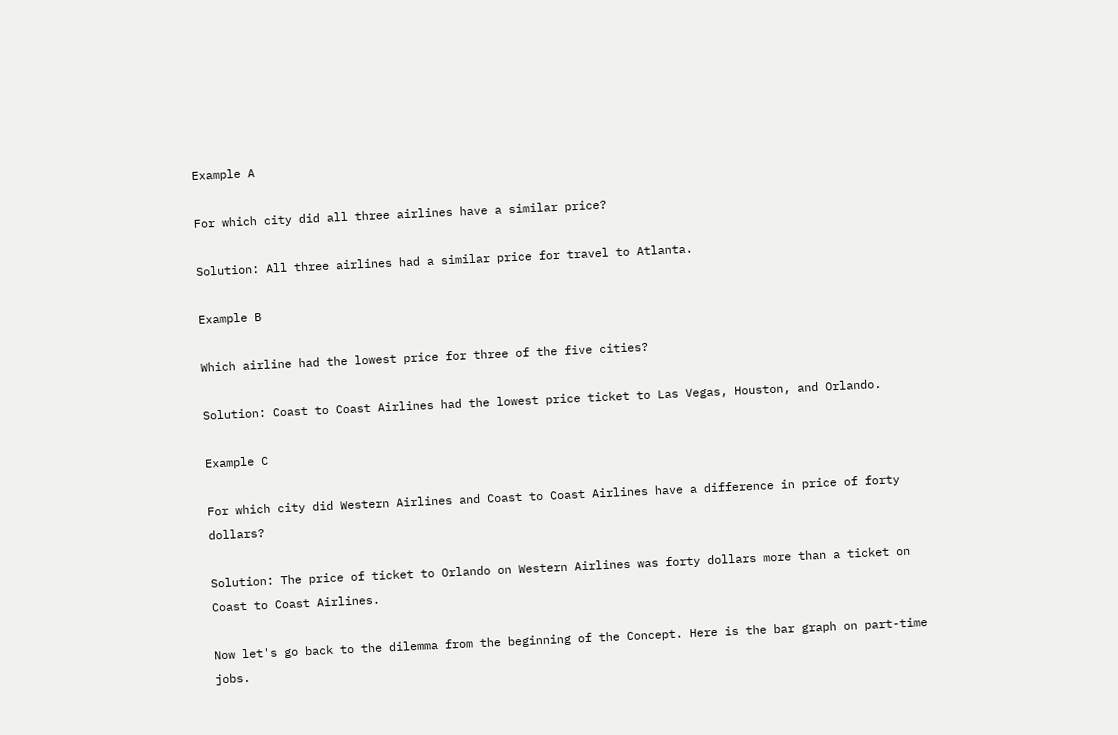Example A

For which city did all three airlines have a similar price?

Solution: All three airlines had a similar price for travel to Atlanta.

Example B

Which airline had the lowest price for three of the five cities?

Solution: Coast to Coast Airlines had the lowest price ticket to Las Vegas, Houston, and Orlando.

Example C

For which city did Western Airlines and Coast to Coast Airlines have a difference in price of forty dollars?

Solution: The price of ticket to Orlando on Western Airlines was forty dollars more than a ticket on Coast to Coast Airlines.

Now let's go back to the dilemma from the beginning of the Concept. Here is the bar graph on part-time jobs.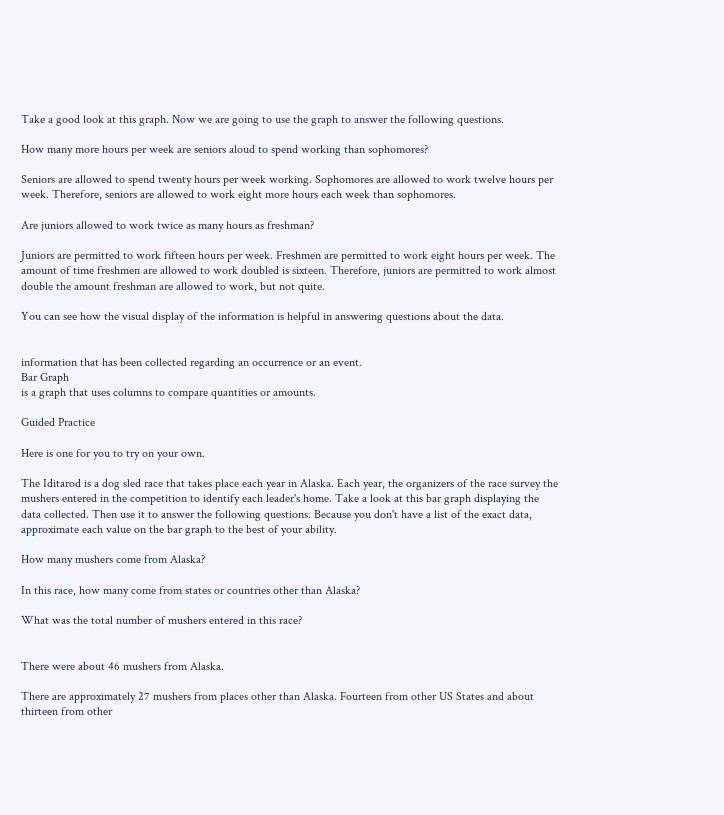Take a good look at this graph. Now we are going to use the graph to answer the following questions.

How many more hours per week are seniors aloud to spend working than sophomores?

Seniors are allowed to spend twenty hours per week working. Sophomores are allowed to work twelve hours per week. Therefore, seniors are allowed to work eight more hours each week than sophomores.

Are juniors allowed to work twice as many hours as freshman?

Juniors are permitted to work fifteen hours per week. Freshmen are permitted to work eight hours per week. The amount of time freshmen are allowed to work doubled is sixteen. Therefore, juniors are permitted to work almost double the amount freshman are allowed to work, but not quite.

You can see how the visual display of the information is helpful in answering questions about the data.


information that has been collected regarding an occurrence or an event.
Bar Graph
is a graph that uses columns to compare quantities or amounts.

Guided Practice

Here is one for you to try on your own.

The Iditarod is a dog sled race that takes place each year in Alaska. Each year, the organizers of the race survey the mushers entered in the competition to identify each leader's home. Take a look at this bar graph displaying the data collected. Then use it to answer the following questions. Because you don't have a list of the exact data, approximate each value on the bar graph to the best of your ability.

How many mushers come from Alaska?

In this race, how many come from states or countries other than Alaska?

What was the total number of mushers entered in this race?


There were about 46 mushers from Alaska.

There are approximately 27 mushers from places other than Alaska. Fourteen from other US States and about thirteen from other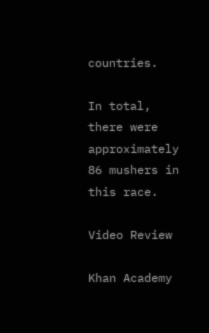countries.

In total, there were approximately 86 mushers in this race.

Video Review

Khan Academy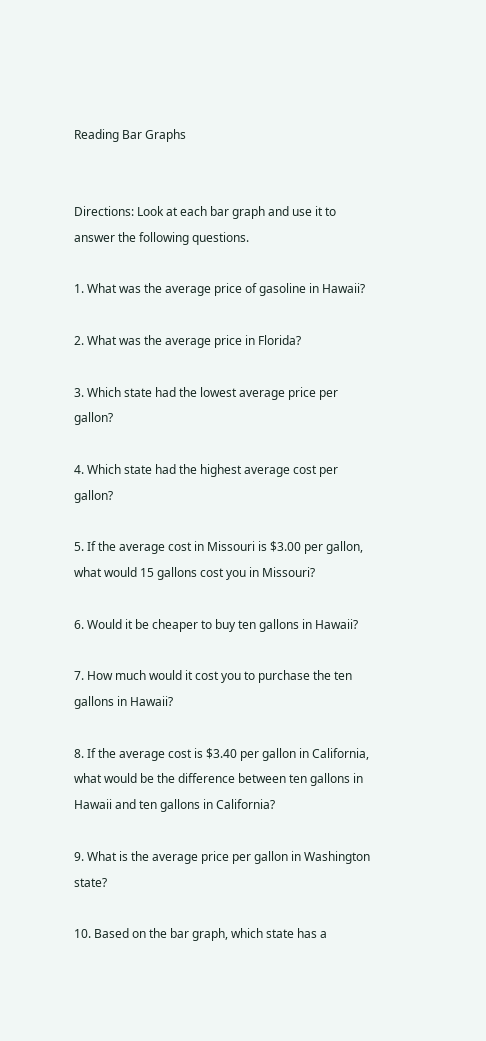Reading Bar Graphs


Directions: Look at each bar graph and use it to answer the following questions.

1. What was the average price of gasoline in Hawaii?

2. What was the average price in Florida?

3. Which state had the lowest average price per gallon?

4. Which state had the highest average cost per gallon?

5. If the average cost in Missouri is $3.00 per gallon, what would 15 gallons cost you in Missouri?

6. Would it be cheaper to buy ten gallons in Hawaii?

7. How much would it cost you to purchase the ten gallons in Hawaii?

8. If the average cost is $3.40 per gallon in California, what would be the difference between ten gallons in Hawaii and ten gallons in California?

9. What is the average price per gallon in Washington state?

10. Based on the bar graph, which state has a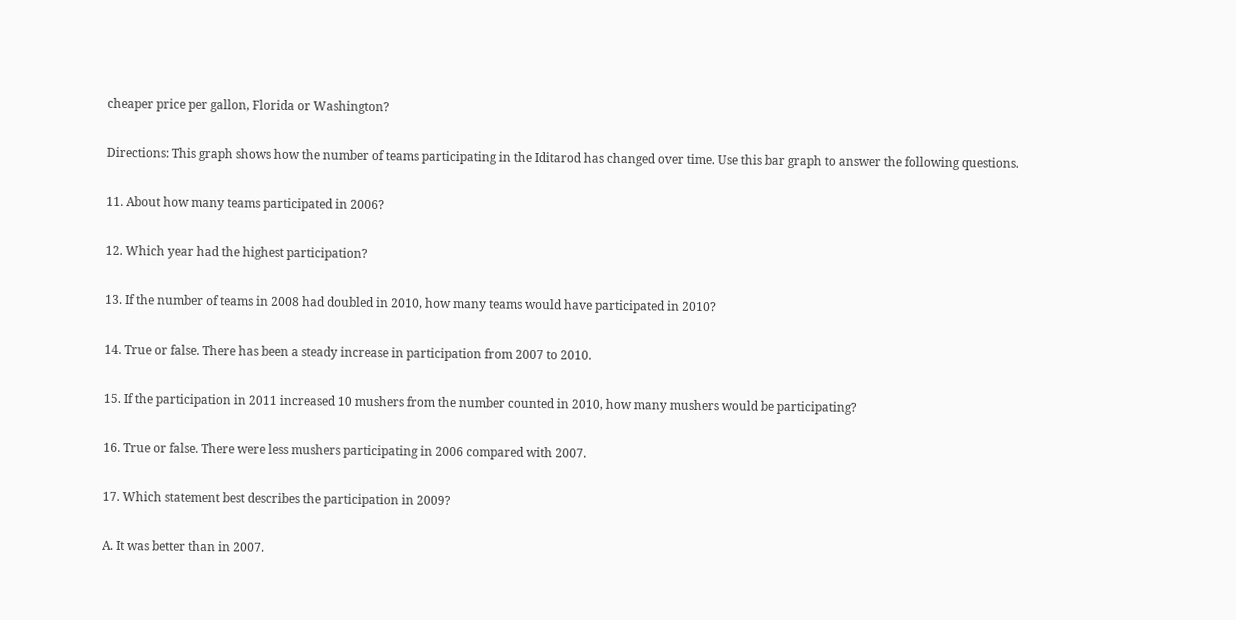cheaper price per gallon, Florida or Washington?

Directions: This graph shows how the number of teams participating in the Iditarod has changed over time. Use this bar graph to answer the following questions.

11. About how many teams participated in 2006?

12. Which year had the highest participation?

13. If the number of teams in 2008 had doubled in 2010, how many teams would have participated in 2010?

14. True or false. There has been a steady increase in participation from 2007 to 2010.

15. If the participation in 2011 increased 10 mushers from the number counted in 2010, how many mushers would be participating?

16. True or false. There were less mushers participating in 2006 compared with 2007.

17. Which statement best describes the participation in 2009?

A. It was better than in 2007.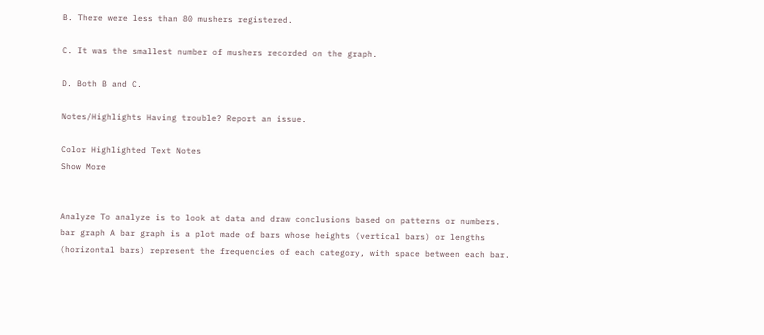B. There were less than 80 mushers registered.

C. It was the smallest number of mushers recorded on the graph.

D. Both B and C.

Notes/Highlights Having trouble? Report an issue.

Color Highlighted Text Notes
Show More


Analyze To analyze is to look at data and draw conclusions based on patterns or numbers.
bar graph A bar graph is a plot made of bars whose heights (vertical bars) or lengths (horizontal bars) represent the frequencies of each category, with space between each bar.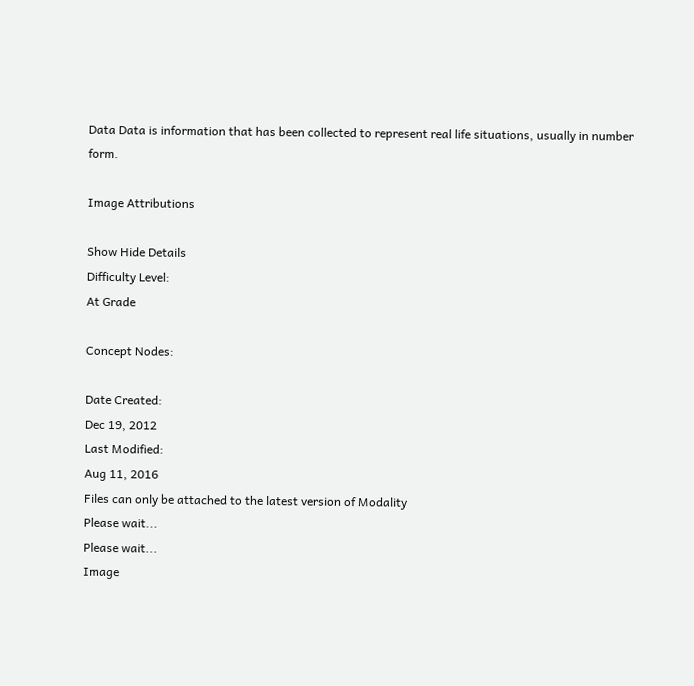Data Data is information that has been collected to represent real life situations, usually in number form.

Image Attributions

Show Hide Details
Difficulty Level:
At Grade

Concept Nodes:

Date Created:
Dec 19, 2012
Last Modified:
Aug 11, 2016
Files can only be attached to the latest version of Modality
Please wait...
Please wait...
Image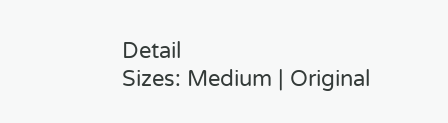Detail
Sizes: Medium | Original